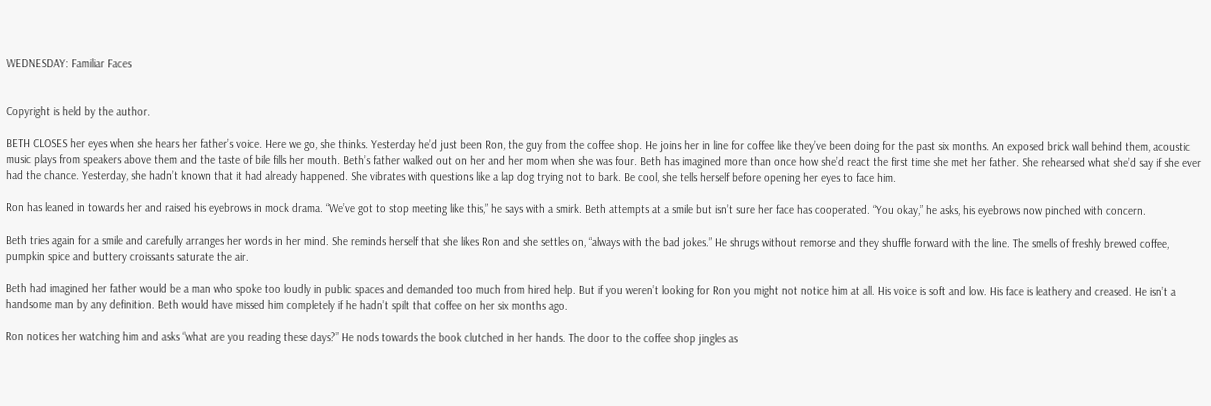WEDNESDAY: Familiar Faces


Copyright is held by the author.

BETH CLOSES her eyes when she hears her father’s voice. Here we go, she thinks. Yesterday he’d just been Ron, the guy from the coffee shop. He joins her in line for coffee like they’ve been doing for the past six months. An exposed brick wall behind them, acoustic music plays from speakers above them and the taste of bile fills her mouth. Beth’s father walked out on her and her mom when she was four. Beth has imagined more than once how she’d react the first time she met her father. She rehearsed what she’d say if she ever had the chance. Yesterday, she hadn’t known that it had already happened. She vibrates with questions like a lap dog trying not to bark. Be cool, she tells herself before opening her eyes to face him.

Ron has leaned in towards her and raised his eyebrows in mock drama. “We’ve got to stop meeting like this,” he says with a smirk. Beth attempts at a smile but isn’t sure her face has cooperated. “You okay,” he asks, his eyebrows now pinched with concern.

Beth tries again for a smile and carefully arranges her words in her mind. She reminds herself that she likes Ron and she settles on, “always with the bad jokes.” He shrugs without remorse and they shuffle forward with the line. The smells of freshly brewed coffee, pumpkin spice and buttery croissants saturate the air.

Beth had imagined her father would be a man who spoke too loudly in public spaces and demanded too much from hired help. But if you weren’t looking for Ron you might not notice him at all. His voice is soft and low. His face is leathery and creased. He isn’t a handsome man by any definition. Beth would have missed him completely if he hadn’t spilt that coffee on her six months ago.

Ron notices her watching him and asks “what are you reading these days?” He nods towards the book clutched in her hands. The door to the coffee shop jingles as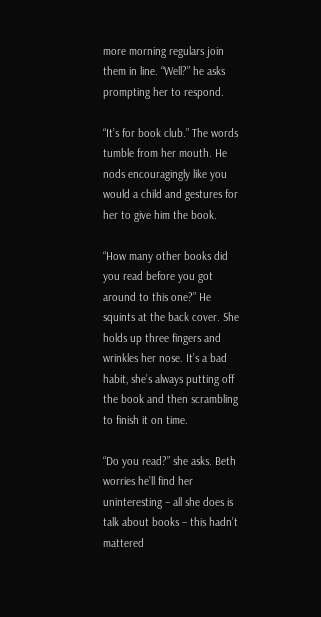more morning regulars join them in line. “Well?” he asks prompting her to respond.

“It’s for book club.” The words tumble from her mouth. He nods encouragingly like you would a child and gestures for her to give him the book.

“How many other books did you read before you got around to this one?” He squints at the back cover. She holds up three fingers and wrinkles her nose. It’s a bad habit, she’s always putting off the book and then scrambling to finish it on time.

“Do you read?” she asks. Beth worries he’ll find her uninteresting – all she does is talk about books – this hadn’t mattered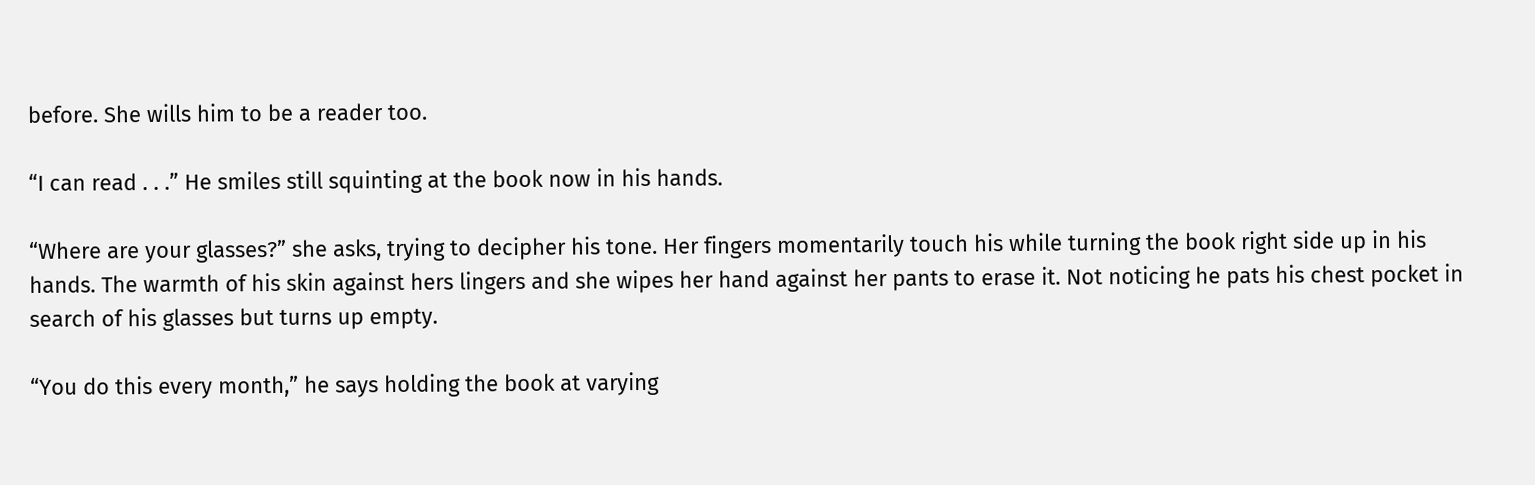before. She wills him to be a reader too.

“I can read . . .” He smiles still squinting at the book now in his hands.

“Where are your glasses?” she asks, trying to decipher his tone. Her fingers momentarily touch his while turning the book right side up in his hands. The warmth of his skin against hers lingers and she wipes her hand against her pants to erase it. Not noticing he pats his chest pocket in search of his glasses but turns up empty.

“You do this every month,” he says holding the book at varying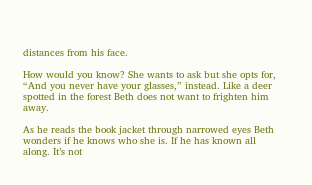distances from his face.

How would you know? She wants to ask but she opts for, “And you never have your glasses,” instead. Like a deer spotted in the forest Beth does not want to frighten him away.

As he reads the book jacket through narrowed eyes Beth wonders if he knows who she is. If he has known all along. It’s not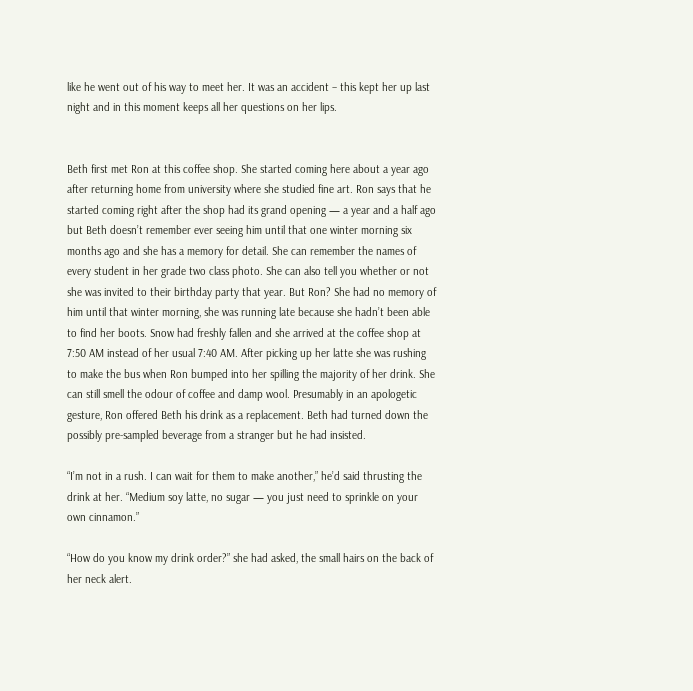like he went out of his way to meet her. It was an accident – this kept her up last night and in this moment keeps all her questions on her lips.


Beth first met Ron at this coffee shop. She started coming here about a year ago after returning home from university where she studied fine art. Ron says that he started coming right after the shop had its grand opening — a year and a half ago but Beth doesn’t remember ever seeing him until that one winter morning six months ago and she has a memory for detail. She can remember the names of every student in her grade two class photo. She can also tell you whether or not she was invited to their birthday party that year. But Ron? She had no memory of him until that winter morning, she was running late because she hadn’t been able to find her boots. Snow had freshly fallen and she arrived at the coffee shop at 7:50 AM instead of her usual 7:40 AM. After picking up her latte she was rushing to make the bus when Ron bumped into her spilling the majority of her drink. She can still smell the odour of coffee and damp wool. Presumably in an apologetic gesture, Ron offered Beth his drink as a replacement. Beth had turned down the possibly pre-sampled beverage from a stranger but he had insisted.

“I’m not in a rush. I can wait for them to make another,” he’d said thrusting the drink at her. “Medium soy latte, no sugar — you just need to sprinkle on your own cinnamon.”

“How do you know my drink order?” she had asked, the small hairs on the back of her neck alert.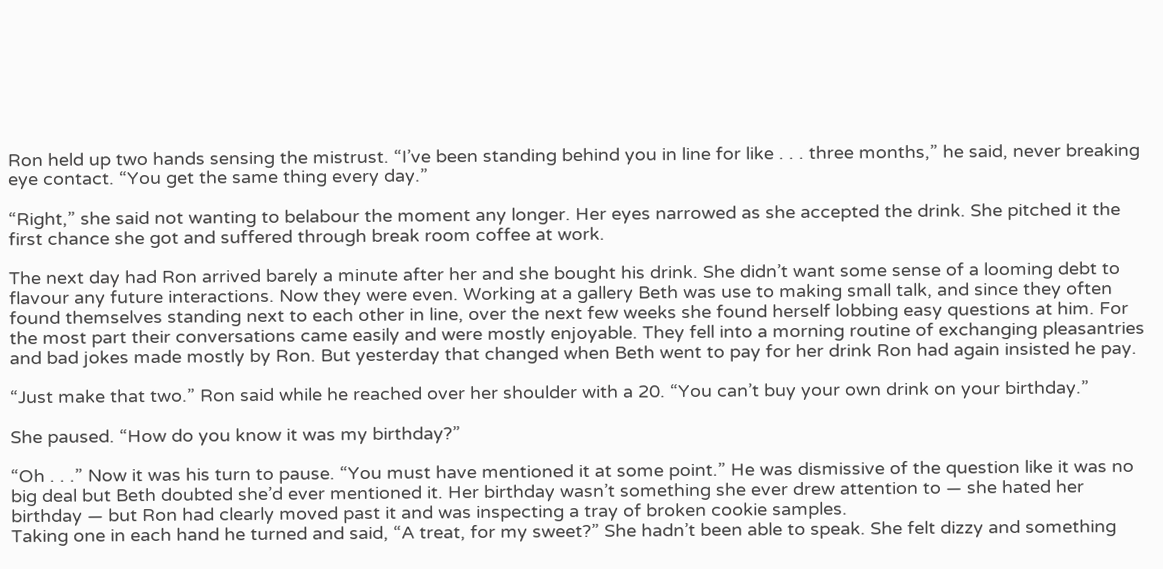Ron held up two hands sensing the mistrust. “I’ve been standing behind you in line for like . . . three months,” he said, never breaking eye contact. “You get the same thing every day.”

“Right,” she said not wanting to belabour the moment any longer. Her eyes narrowed as she accepted the drink. She pitched it the first chance she got and suffered through break room coffee at work.

The next day had Ron arrived barely a minute after her and she bought his drink. She didn’t want some sense of a looming debt to flavour any future interactions. Now they were even. Working at a gallery Beth was use to making small talk, and since they often found themselves standing next to each other in line, over the next few weeks she found herself lobbing easy questions at him. For the most part their conversations came easily and were mostly enjoyable. They fell into a morning routine of exchanging pleasantries and bad jokes made mostly by Ron. But yesterday that changed when Beth went to pay for her drink Ron had again insisted he pay.

“Just make that two.” Ron said while he reached over her shoulder with a 20. “You can’t buy your own drink on your birthday.”

She paused. “How do you know it was my birthday?”

“Oh . . .” Now it was his turn to pause. “You must have mentioned it at some point.” He was dismissive of the question like it was no big deal but Beth doubted she’d ever mentioned it. Her birthday wasn’t something she ever drew attention to — she hated her birthday — but Ron had clearly moved past it and was inspecting a tray of broken cookie samples.
Taking one in each hand he turned and said, “A treat, for my sweet?” She hadn’t been able to speak. She felt dizzy and something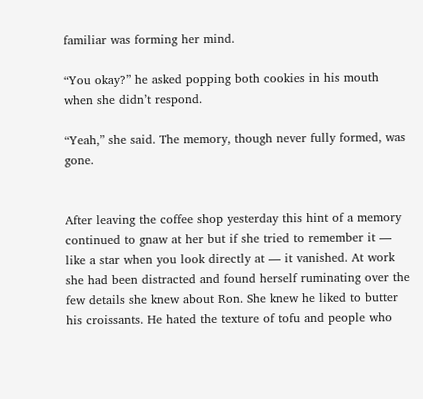familiar was forming her mind.

“You okay?” he asked popping both cookies in his mouth when she didn’t respond.

“Yeah,” she said. The memory, though never fully formed, was gone.


After leaving the coffee shop yesterday this hint of a memory continued to gnaw at her but if she tried to remember it — like a star when you look directly at — it vanished. At work she had been distracted and found herself ruminating over the few details she knew about Ron. She knew he liked to butter his croissants. He hated the texture of tofu and people who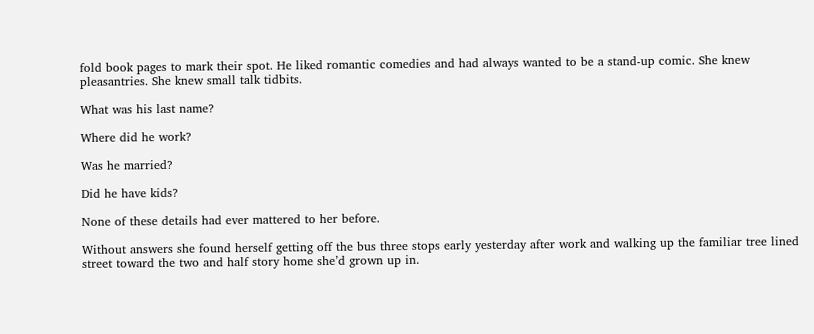fold book pages to mark their spot. He liked romantic comedies and had always wanted to be a stand-up comic. She knew pleasantries. She knew small talk tidbits.

What was his last name?

Where did he work?

Was he married?

Did he have kids?

None of these details had ever mattered to her before.

Without answers she found herself getting off the bus three stops early yesterday after work and walking up the familiar tree lined street toward the two and half story home she’d grown up in.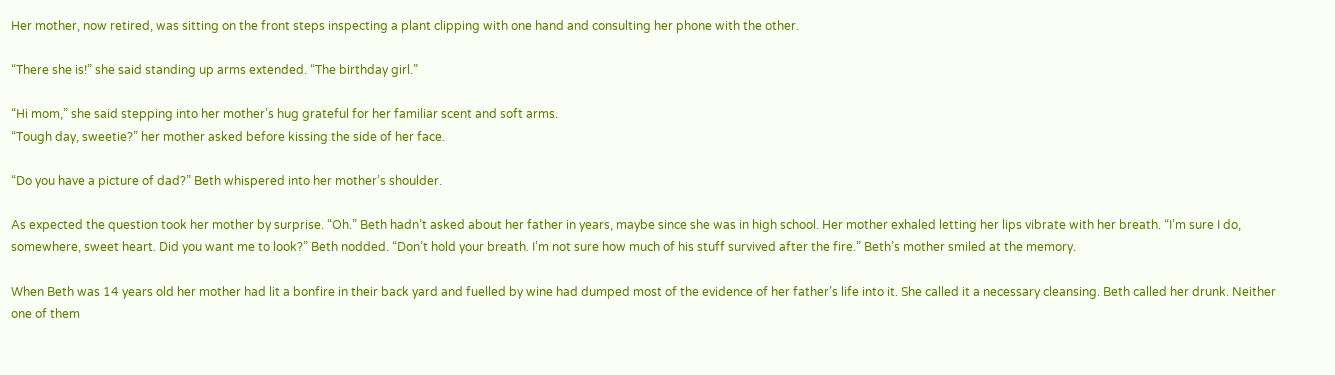Her mother, now retired, was sitting on the front steps inspecting a plant clipping with one hand and consulting her phone with the other.

“There she is!” she said standing up arms extended. “The birthday girl.”

“Hi mom,” she said stepping into her mother’s hug grateful for her familiar scent and soft arms.
“Tough day, sweetie?” her mother asked before kissing the side of her face.

“Do you have a picture of dad?” Beth whispered into her mother’s shoulder.

As expected the question took her mother by surprise. “Oh.” Beth hadn’t asked about her father in years, maybe since she was in high school. Her mother exhaled letting her lips vibrate with her breath. “I’m sure I do, somewhere, sweet heart. Did you want me to look?” Beth nodded. “Don’t hold your breath. I’m not sure how much of his stuff survived after the fire.” Beth’s mother smiled at the memory.

When Beth was 14 years old her mother had lit a bonfire in their back yard and fuelled by wine had dumped most of the evidence of her father’s life into it. She called it a necessary cleansing. Beth called her drunk. Neither one of them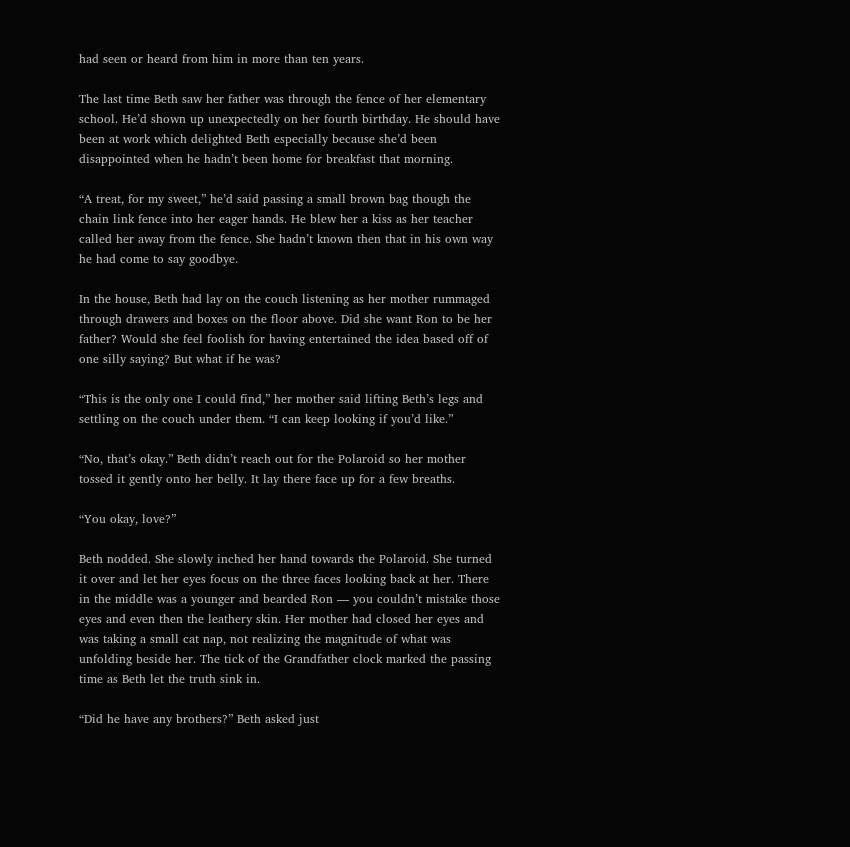had seen or heard from him in more than ten years.

The last time Beth saw her father was through the fence of her elementary school. He’d shown up unexpectedly on her fourth birthday. He should have been at work which delighted Beth especially because she’d been disappointed when he hadn’t been home for breakfast that morning.

“A treat, for my sweet,” he’d said passing a small brown bag though the chain link fence into her eager hands. He blew her a kiss as her teacher called her away from the fence. She hadn’t known then that in his own way he had come to say goodbye.

In the house, Beth had lay on the couch listening as her mother rummaged through drawers and boxes on the floor above. Did she want Ron to be her father? Would she feel foolish for having entertained the idea based off of one silly saying? But what if he was?

“This is the only one I could find,” her mother said lifting Beth’s legs and settling on the couch under them. “I can keep looking if you’d like.”

“No, that’s okay.” Beth didn’t reach out for the Polaroid so her mother tossed it gently onto her belly. It lay there face up for a few breaths.

“You okay, love?”

Beth nodded. She slowly inched her hand towards the Polaroid. She turned it over and let her eyes focus on the three faces looking back at her. There in the middle was a younger and bearded Ron — you couldn’t mistake those eyes and even then the leathery skin. Her mother had closed her eyes and was taking a small cat nap, not realizing the magnitude of what was unfolding beside her. The tick of the Grandfather clock marked the passing time as Beth let the truth sink in.

“Did he have any brothers?” Beth asked just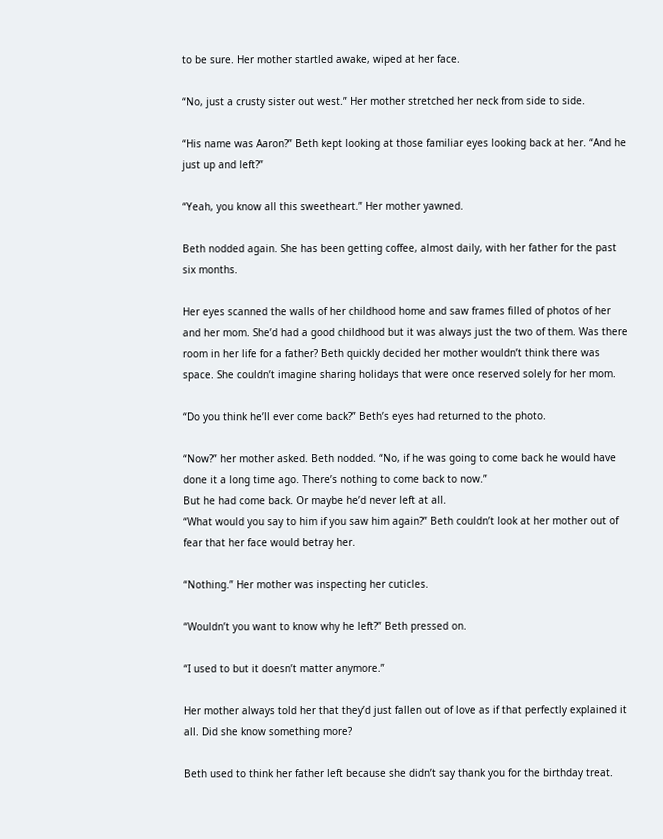to be sure. Her mother startled awake, wiped at her face.

“No, just a crusty sister out west.” Her mother stretched her neck from side to side.

“His name was Aaron?” Beth kept looking at those familiar eyes looking back at her. “And he just up and left?”

“Yeah, you know all this sweetheart.” Her mother yawned.

Beth nodded again. She has been getting coffee, almost daily, with her father for the past six months.

Her eyes scanned the walls of her childhood home and saw frames filled of photos of her and her mom. She’d had a good childhood but it was always just the two of them. Was there room in her life for a father? Beth quickly decided her mother wouldn’t think there was space. She couldn’t imagine sharing holidays that were once reserved solely for her mom.

“Do you think he’ll ever come back?” Beth’s eyes had returned to the photo.

“Now?” her mother asked. Beth nodded. “No, if he was going to come back he would have done it a long time ago. There’s nothing to come back to now.”
But he had come back. Or maybe he’d never left at all.
“What would you say to him if you saw him again?” Beth couldn’t look at her mother out of fear that her face would betray her.

“Nothing.” Her mother was inspecting her cuticles.

“Wouldn’t you want to know why he left?” Beth pressed on.

“I used to but it doesn’t matter anymore.”

Her mother always told her that they’d just fallen out of love as if that perfectly explained it all. Did she know something more?

Beth used to think her father left because she didn’t say thank you for the birthday treat.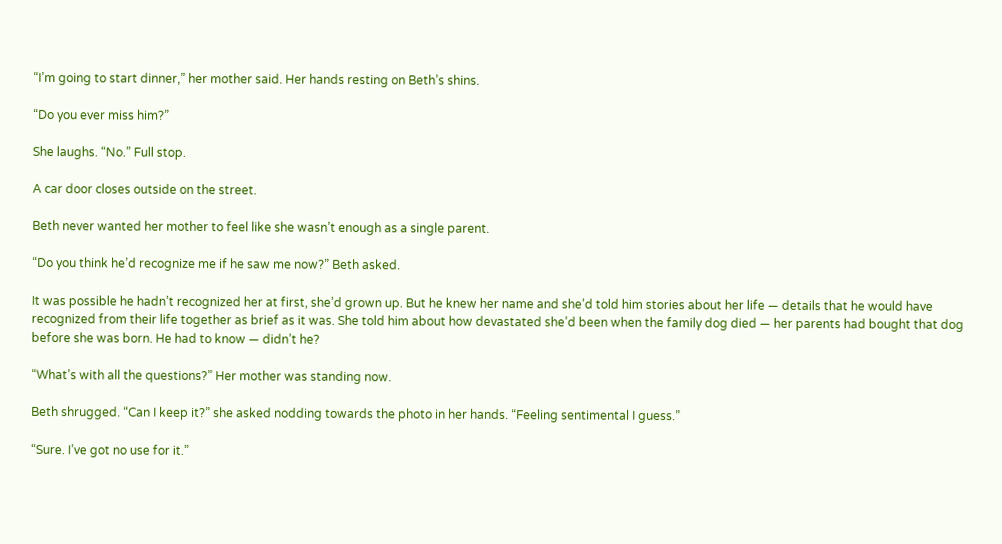“I’m going to start dinner,” her mother said. Her hands resting on Beth’s shins.

“Do you ever miss him?”

She laughs. “No.” Full stop.

A car door closes outside on the street.

Beth never wanted her mother to feel like she wasn’t enough as a single parent.

“Do you think he’d recognize me if he saw me now?” Beth asked.

It was possible he hadn’t recognized her at first, she’d grown up. But he knew her name and she’d told him stories about her life — details that he would have recognized from their life together as brief as it was. She told him about how devastated she’d been when the family dog died — her parents had bought that dog before she was born. He had to know — didn’t he?

“What’s with all the questions?” Her mother was standing now.

Beth shrugged. “Can I keep it?” she asked nodding towards the photo in her hands. “Feeling sentimental I guess.”

“Sure. I’ve got no use for it.”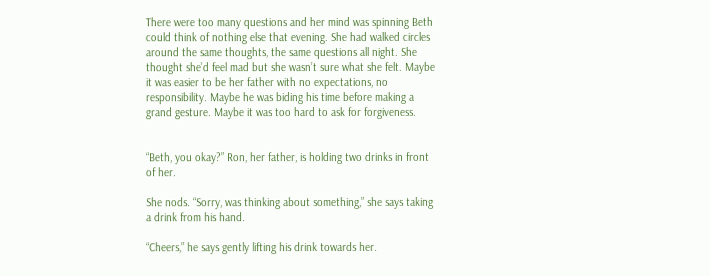There were too many questions and her mind was spinning Beth could think of nothing else that evening. She had walked circles around the same thoughts, the same questions all night. She thought she’d feel mad but she wasn’t sure what she felt. Maybe it was easier to be her father with no expectations, no responsibility. Maybe he was biding his time before making a grand gesture. Maybe it was too hard to ask for forgiveness.


“Beth, you okay?” Ron, her father, is holding two drinks in front of her.

She nods. “Sorry, was thinking about something,” she says taking a drink from his hand.

“Cheers,” he says gently lifting his drink towards her.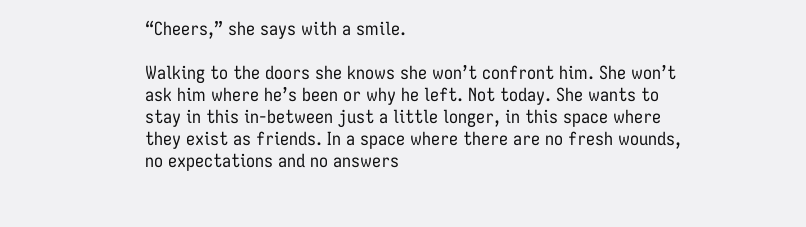“Cheers,” she says with a smile.

Walking to the doors she knows she won’t confront him. She won’t ask him where he’s been or why he left. Not today. She wants to stay in this in-between just a little longer, in this space where they exist as friends. In a space where there are no fresh wounds, no expectations and no answers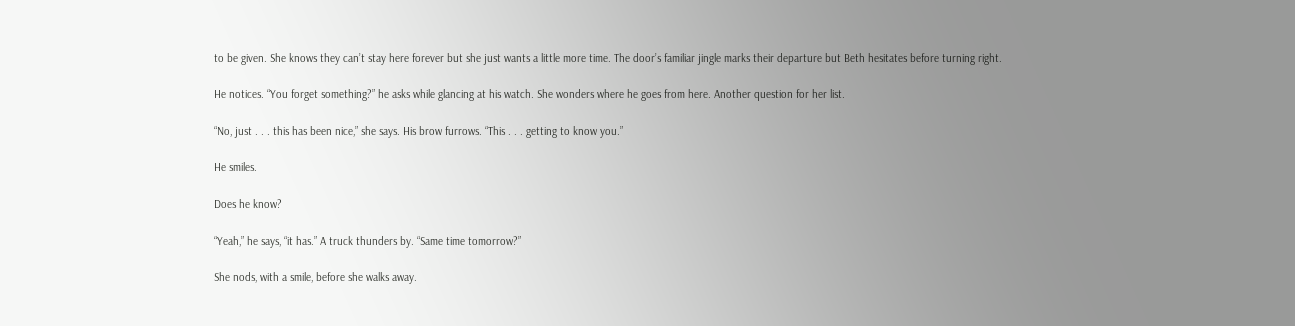to be given. She knows they can’t stay here forever but she just wants a little more time. The door’s familiar jingle marks their departure but Beth hesitates before turning right.

He notices. “You forget something?” he asks while glancing at his watch. She wonders where he goes from here. Another question for her list.

“No, just . . . this has been nice,” she says. His brow furrows. “This . . . getting to know you.”

He smiles.

Does he know?

“Yeah,” he says, “it has.” A truck thunders by. “Same time tomorrow?”

She nods, with a smile, before she walks away.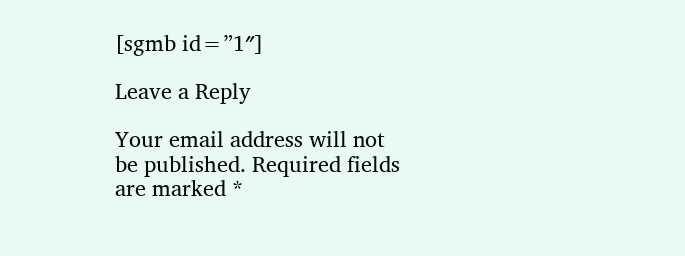[sgmb id=”1″]

Leave a Reply

Your email address will not be published. Required fields are marked *